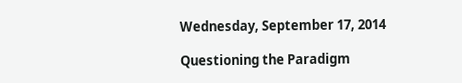Wednesday, September 17, 2014

Questioning the Paradigm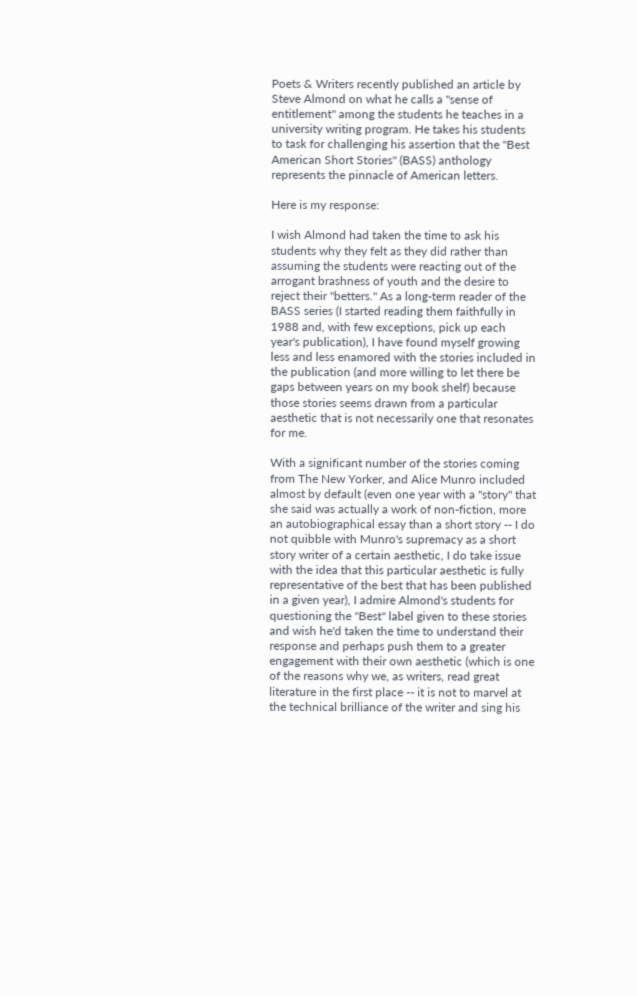Poets & Writers recently published an article by Steve Almond on what he calls a "sense of entitlement" among the students he teaches in a university writing program. He takes his students to task for challenging his assertion that the "Best American Short Stories" (BASS) anthology represents the pinnacle of American letters.

Here is my response:

I wish Almond had taken the time to ask his students why they felt as they did rather than assuming the students were reacting out of the arrogant brashness of youth and the desire to reject their "betters." As a long-term reader of the BASS series (I started reading them faithfully in 1988 and, with few exceptions, pick up each year's publication), I have found myself growing less and less enamored with the stories included in the publication (and more willing to let there be gaps between years on my book shelf) because those stories seems drawn from a particular aesthetic that is not necessarily one that resonates for me.

With a significant number of the stories coming from The New Yorker, and Alice Munro included almost by default (even one year with a "story" that she said was actually a work of non-fiction, more an autobiographical essay than a short story -- I do not quibble with Munro's supremacy as a short story writer of a certain aesthetic, I do take issue with the idea that this particular aesthetic is fully representative of the best that has been published in a given year), I admire Almond's students for questioning the "Best" label given to these stories and wish he'd taken the time to understand their response and perhaps push them to a greater engagement with their own aesthetic (which is one of the reasons why we, as writers, read great literature in the first place -- it is not to marvel at the technical brilliance of the writer and sing his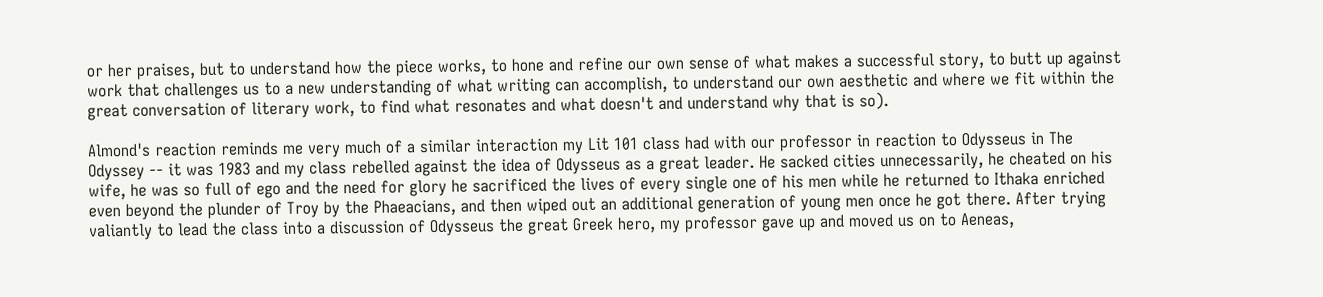or her praises, but to understand how the piece works, to hone and refine our own sense of what makes a successful story, to butt up against work that challenges us to a new understanding of what writing can accomplish, to understand our own aesthetic and where we fit within the great conversation of literary work, to find what resonates and what doesn't and understand why that is so).

Almond's reaction reminds me very much of a similar interaction my Lit 101 class had with our professor in reaction to Odysseus in The Odyssey -- it was 1983 and my class rebelled against the idea of Odysseus as a great leader. He sacked cities unnecessarily, he cheated on his wife, he was so full of ego and the need for glory he sacrificed the lives of every single one of his men while he returned to Ithaka enriched even beyond the plunder of Troy by the Phaeacians, and then wiped out an additional generation of young men once he got there. After trying valiantly to lead the class into a discussion of Odysseus the great Greek hero, my professor gave up and moved us on to Aeneas,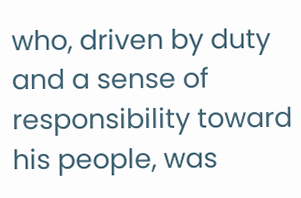who, driven by duty and a sense of responsibility toward his people, was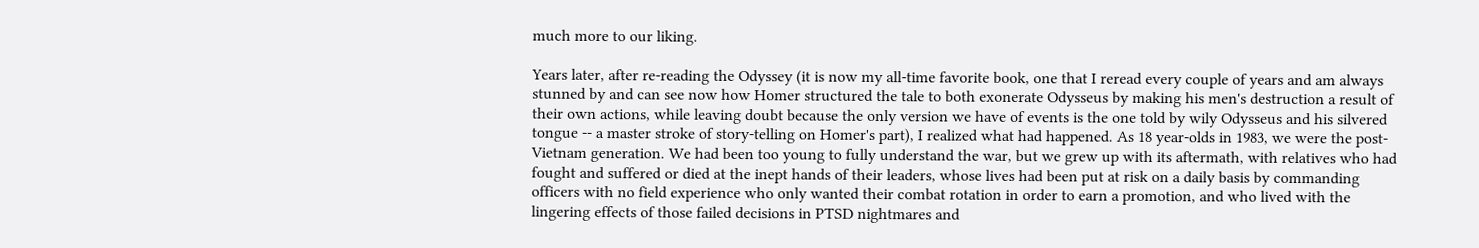much more to our liking.

Years later, after re-reading the Odyssey (it is now my all-time favorite book, one that I reread every couple of years and am always stunned by and can see now how Homer structured the tale to both exonerate Odysseus by making his men's destruction a result of their own actions, while leaving doubt because the only version we have of events is the one told by wily Odysseus and his silvered tongue -- a master stroke of story-telling on Homer's part), I realized what had happened. As 18 year-olds in 1983, we were the post-Vietnam generation. We had been too young to fully understand the war, but we grew up with its aftermath, with relatives who had fought and suffered or died at the inept hands of their leaders, whose lives had been put at risk on a daily basis by commanding officers with no field experience who only wanted their combat rotation in order to earn a promotion, and who lived with the lingering effects of those failed decisions in PTSD nightmares and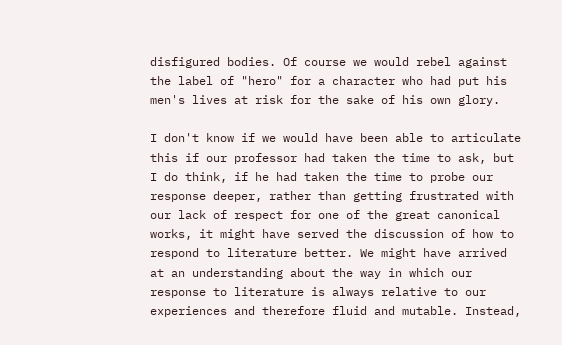disfigured bodies. Of course we would rebel against the label of "hero" for a character who had put his men's lives at risk for the sake of his own glory.

I don't know if we would have been able to articulate this if our professor had taken the time to ask, but I do think, if he had taken the time to probe our response deeper, rather than getting frustrated with our lack of respect for one of the great canonical works, it might have served the discussion of how to respond to literature better. We might have arrived at an understanding about the way in which our response to literature is always relative to our experiences and therefore fluid and mutable. Instead,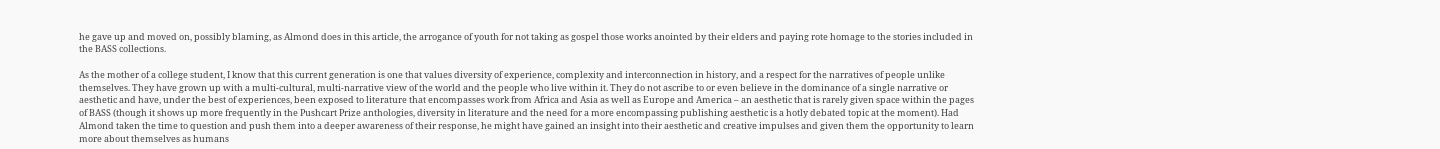he gave up and moved on, possibly blaming, as Almond does in this article, the arrogance of youth for not taking as gospel those works anointed by their elders and paying rote homage to the stories included in the BASS collections.

As the mother of a college student, I know that this current generation is one that values diversity of experience, complexity and interconnection in history, and a respect for the narratives of people unlike themselves. They have grown up with a multi-cultural, multi-narrative view of the world and the people who live within it. They do not ascribe to or even believe in the dominance of a single narrative or aesthetic and have, under the best of experiences, been exposed to literature that encompasses work from Africa and Asia as well as Europe and America – an aesthetic that is rarely given space within the pages of BASS (though it shows up more frequently in the Pushcart Prize anthologies, diversity in literature and the need for a more encompassing publishing aesthetic is a hotly debated topic at the moment). Had Almond taken the time to question and push them into a deeper awareness of their response, he might have gained an insight into their aesthetic and creative impulses and given them the opportunity to learn more about themselves as humans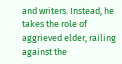and writers. Instead, he takes the role of aggrieved elder, railing against the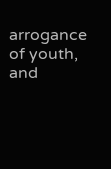arrogance of youth, and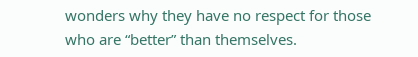wonders why they have no respect for those who are “better” than themselves.